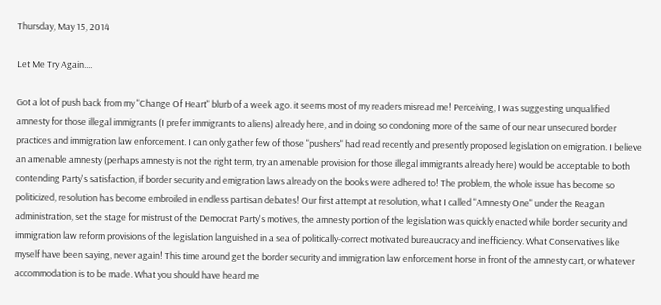Thursday, May 15, 2014

Let Me Try Again....

Got a lot of push back from my "Change Of Heart" blurb of a week ago. it seems most of my readers misread me! Perceiving, I was suggesting unqualified amnesty for those illegal immigrants (I prefer immigrants to aliens) already here, and in doing so condoning more of the same of our near unsecured border practices and immigration law enforcement. I can only gather few of those "pushers" had read recently and presently proposed legislation on emigration. I believe an amenable amnesty (perhaps amnesty is not the right term, try an amenable provision for those illegal immigrants already here) would be acceptable to both contending Party's satisfaction, if border security and emigration laws already on the books were adhered to! The problem, the whole issue has become so politicized, resolution has become embroiled in endless partisan debates! Our first attempt at resolution, what I called "Amnesty One" under the Reagan administration, set the stage for mistrust of the Democrat Party's motives, the amnesty portion of the legislation was quickly enacted while border security and immigration law reform provisions of the legislation languished in a sea of politically-correct motivated bureaucracy and inefficiency. What Conservatives like myself have been saying, never again! This time around get the border security and immigration law enforcement horse in front of the amnesty cart, or whatever accommodation is to be made. What you should have heard me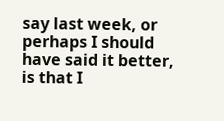say last week, or perhaps I should have said it better, is that I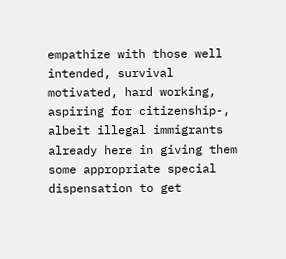empathize with those well intended, survival motivated, hard working, aspiring for citizenship-, albeit illegal immigrants already here in giving them some appropriate special dispensation to get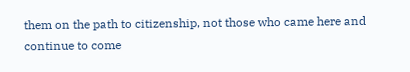them on the path to citizenship, not those who came here and continue to come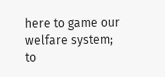here to game our welfare system; to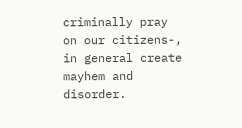criminally pray on our citizens-,  in general create mayhem and disorder.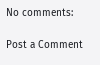No comments:

Post a Comment